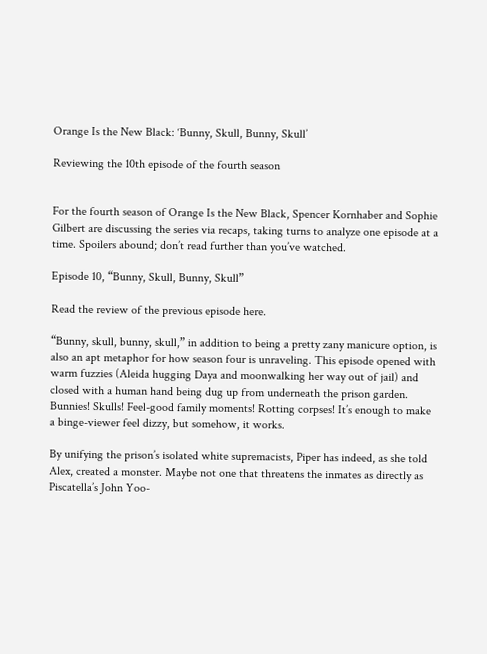Orange Is the New Black: ‘Bunny, Skull, Bunny, Skull’

Reviewing the 10th episode of the fourth season


For the fourth season of Orange Is the New Black, Spencer Kornhaber and Sophie Gilbert are discussing the series via recaps, taking turns to analyze one episode at a time. Spoilers abound; don’t read further than you’ve watched.

Episode 10, “Bunny, Skull, Bunny, Skull”

Read the review of the previous episode here.

“Bunny, skull, bunny, skull,” in addition to being a pretty zany manicure option, is also an apt metaphor for how season four is unraveling. This episode opened with warm fuzzies (Aleida hugging Daya and moonwalking her way out of jail) and closed with a human hand being dug up from underneath the prison garden. Bunnies! Skulls! Feel-good family moments! Rotting corpses! It’s enough to make a binge-viewer feel dizzy, but somehow, it works.

By unifying the prison’s isolated white supremacists, Piper has indeed, as she told Alex, created a monster. Maybe not one that threatens the inmates as directly as Piscatella’s John Yoo-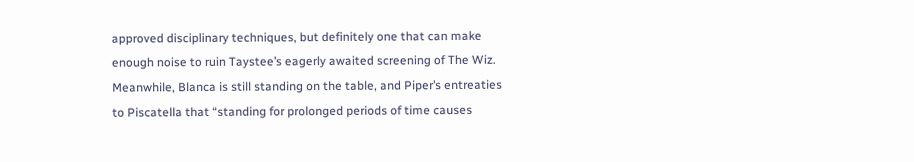approved disciplinary techniques, but definitely one that can make enough noise to ruin Taystee’s eagerly awaited screening of The Wiz. Meanwhile, Blanca is still standing on the table, and Piper’s entreaties to Piscatella that “standing for prolonged periods of time causes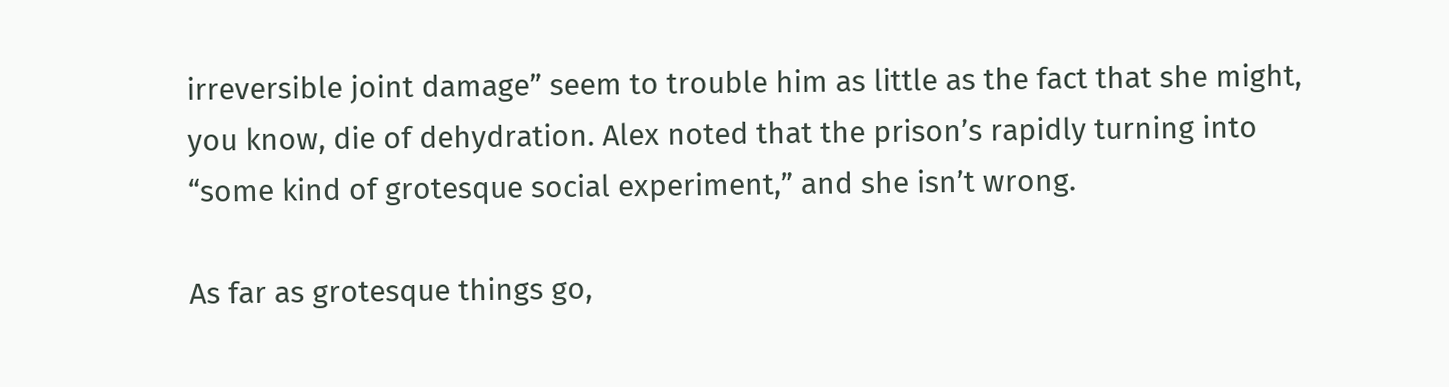irreversible joint damage” seem to trouble him as little as the fact that she might, you know, die of dehydration. Alex noted that the prison’s rapidly turning into “some kind of grotesque social experiment,” and she isn’t wrong.

As far as grotesque things go,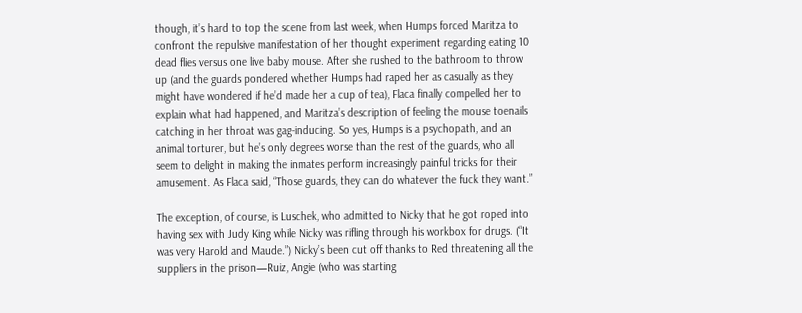though, it’s hard to top the scene from last week, when Humps forced Maritza to confront the repulsive manifestation of her thought experiment regarding eating 10 dead flies versus one live baby mouse. After she rushed to the bathroom to throw up (and the guards pondered whether Humps had raped her as casually as they might have wondered if he’d made her a cup of tea), Flaca finally compelled her to explain what had happened, and Maritza’s description of feeling the mouse toenails catching in her throat was gag-inducing. So yes, Humps is a psychopath, and an animal torturer, but he’s only degrees worse than the rest of the guards, who all seem to delight in making the inmates perform increasingly painful tricks for their amusement. As Flaca said, “Those guards, they can do whatever the fuck they want.”

The exception, of course, is Luschek, who admitted to Nicky that he got roped into having sex with Judy King while Nicky was rifling through his workbox for drugs. (“It was very Harold and Maude.”) Nicky’s been cut off thanks to Red threatening all the suppliers in the prison—Ruiz, Angie (who was starting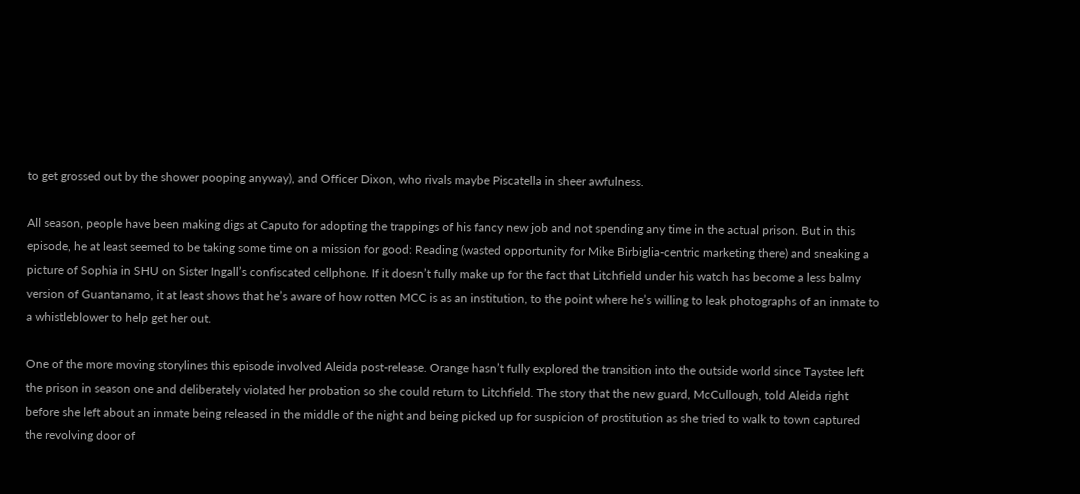to get grossed out by the shower pooping anyway), and Officer Dixon, who rivals maybe Piscatella in sheer awfulness.

All season, people have been making digs at Caputo for adopting the trappings of his fancy new job and not spending any time in the actual prison. But in this episode, he at least seemed to be taking some time on a mission for good: Reading (wasted opportunity for Mike Birbiglia-centric marketing there) and sneaking a picture of Sophia in SHU on Sister Ingall’s confiscated cellphone. If it doesn’t fully make up for the fact that Litchfield under his watch has become a less balmy version of Guantanamo, it at least shows that he’s aware of how rotten MCC is as an institution, to the point where he’s willing to leak photographs of an inmate to a whistleblower to help get her out.

One of the more moving storylines this episode involved Aleida post-release. Orange hasn’t fully explored the transition into the outside world since Taystee left the prison in season one and deliberately violated her probation so she could return to Litchfield. The story that the new guard, McCullough, told Aleida right before she left about an inmate being released in the middle of the night and being picked up for suspicion of prostitution as she tried to walk to town captured the revolving door of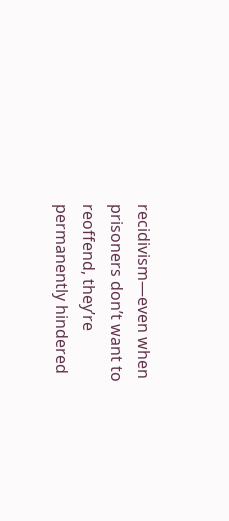recidivism—even when prisoners don’t want to reoffend, they’re permanently hindered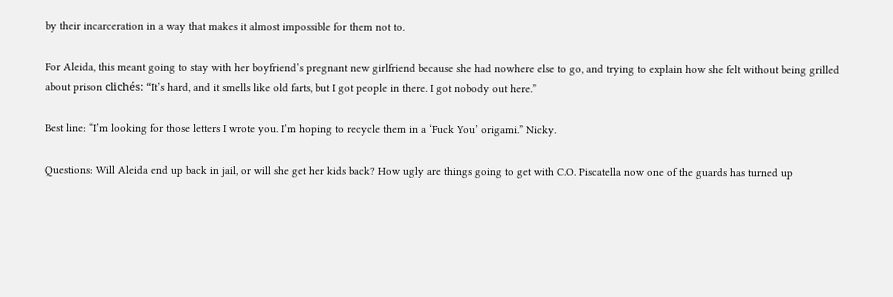by their incarceration in a way that makes it almost impossible for them not to.

For Aleida, this meant going to stay with her boyfriend’s pregnant new girlfriend because she had nowhere else to go, and trying to explain how she felt without being grilled about prison clichés: “It’s hard, and it smells like old farts, but I got people in there. I got nobody out here.”

Best line: “I’m looking for those letters I wrote you. I’m hoping to recycle them in a ‘Fuck You’ origami.” Nicky.

Questions: Will Aleida end up back in jail, or will she get her kids back? How ugly are things going to get with C.O. Piscatella now one of the guards has turned up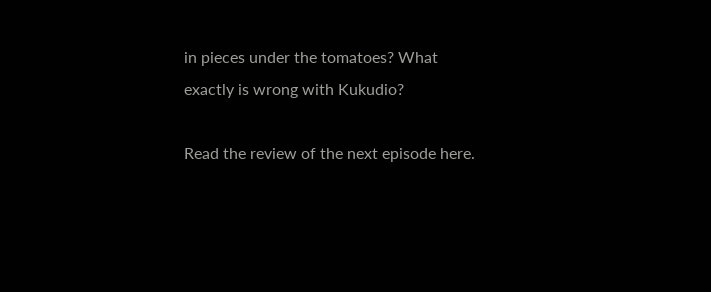in pieces under the tomatoes? What exactly is wrong with Kukudio?

Read the review of the next episode here.